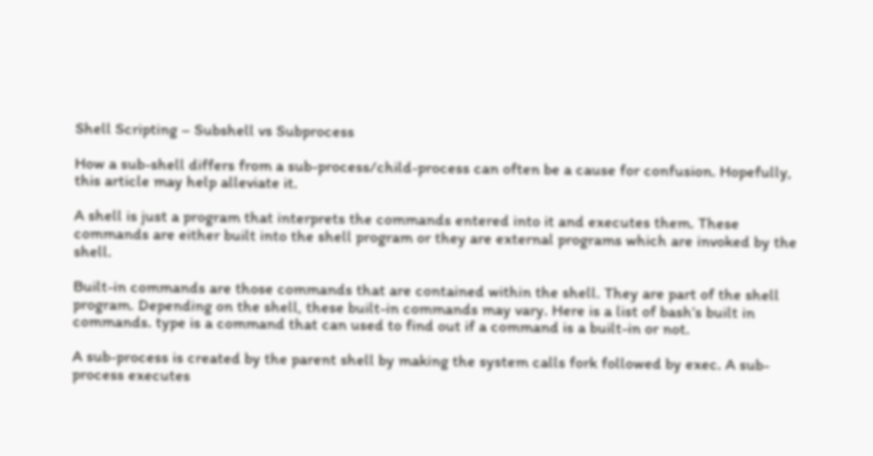Shell Scripting – Subshell vs Subprocess

How a sub-shell differs from a sub-process/child-process can often be a cause for confusion. Hopefully, this article may help alleviate it.

A shell is just a program that interprets the commands entered into it and executes them. These commands are either built into the shell program or they are external programs which are invoked by the shell.

Built-in commands are those commands that are contained within the shell. They are part of the shell program. Depending on the shell, these built-in commands may vary. Here is a list of bash’s built in commands. type is a command that can used to find out if a command is a built-in or not.

A sub-process is created by the parent shell by making the system calls fork followed by exec. A sub-process executes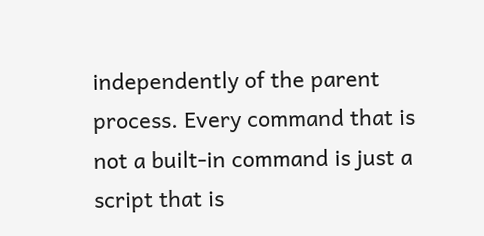independently of the parent process. Every command that is not a built-in command is just a script that is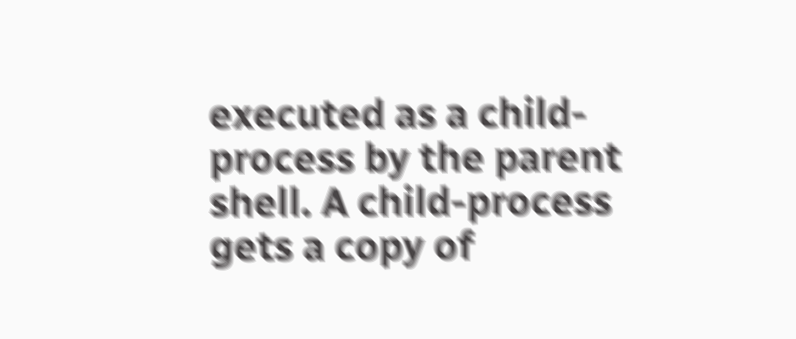executed as a child-process by the parent shell. A child-process gets a copy of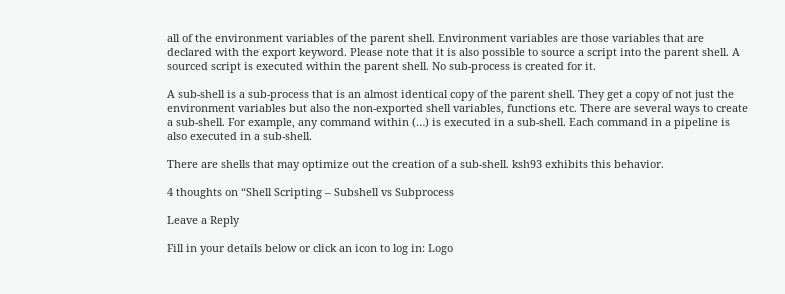all of the environment variables of the parent shell. Environment variables are those variables that are declared with the export keyword. Please note that it is also possible to source a script into the parent shell. A sourced script is executed within the parent shell. No sub-process is created for it.

A sub-shell is a sub-process that is an almost identical copy of the parent shell. They get a copy of not just the environment variables but also the non-exported shell variables, functions etc. There are several ways to create a sub-shell. For example, any command within (…) is executed in a sub-shell. Each command in a pipeline is also executed in a sub-shell.

There are shells that may optimize out the creation of a sub-shell. ksh93 exhibits this behavior.

4 thoughts on “Shell Scripting – Subshell vs Subprocess

Leave a Reply

Fill in your details below or click an icon to log in: Logo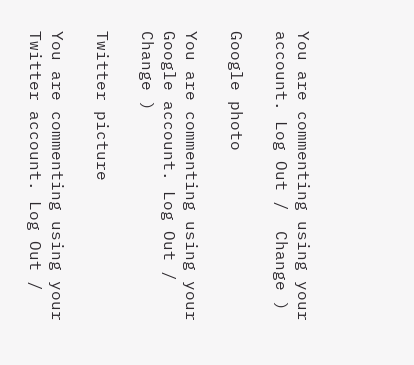You are commenting using your account. Log Out /  Change )

Google photo

You are commenting using your Google account. Log Out /  Change )

Twitter picture

You are commenting using your Twitter account. Log Out /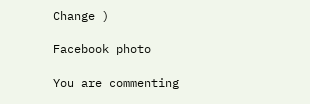Change )

Facebook photo

You are commenting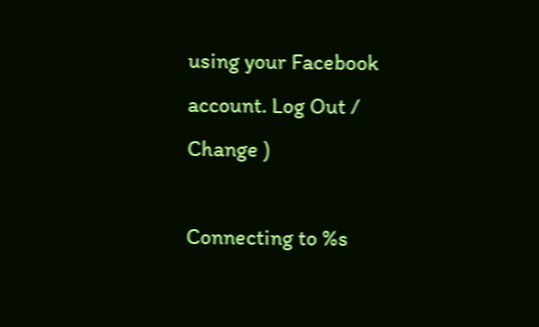using your Facebook account. Log Out /  Change )

Connecting to %s